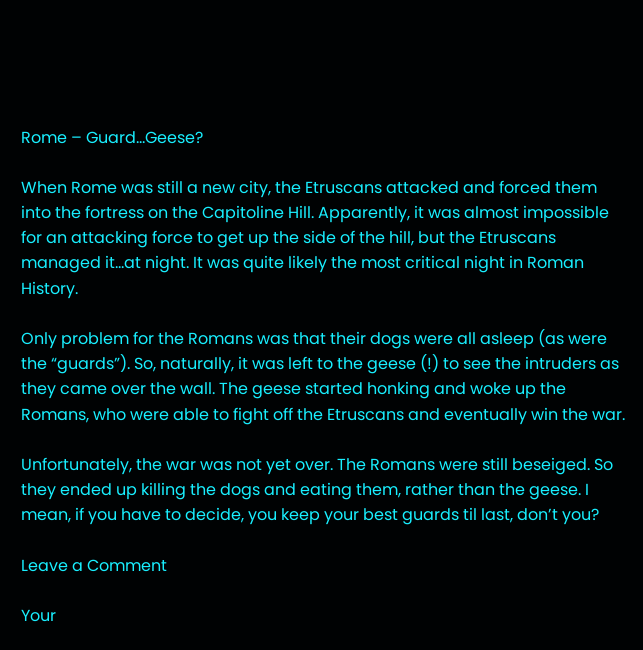Rome – Guard…Geese?

When Rome was still a new city, the Etruscans attacked and forced them into the fortress on the Capitoline Hill. Apparently, it was almost impossible for an attacking force to get up the side of the hill, but the Etruscans managed it…at night. It was quite likely the most critical night in Roman History.

Only problem for the Romans was that their dogs were all asleep (as were the “guards”). So, naturally, it was left to the geese (!) to see the intruders as they came over the wall. The geese started honking and woke up the Romans, who were able to fight off the Etruscans and eventually win the war.

Unfortunately, the war was not yet over. The Romans were still beseiged. So they ended up killing the dogs and eating them, rather than the geese. I mean, if you have to decide, you keep your best guards til last, don’t you?

Leave a Comment

Your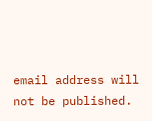email address will not be published.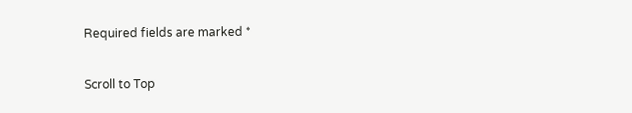Required fields are marked *

Scroll to Top